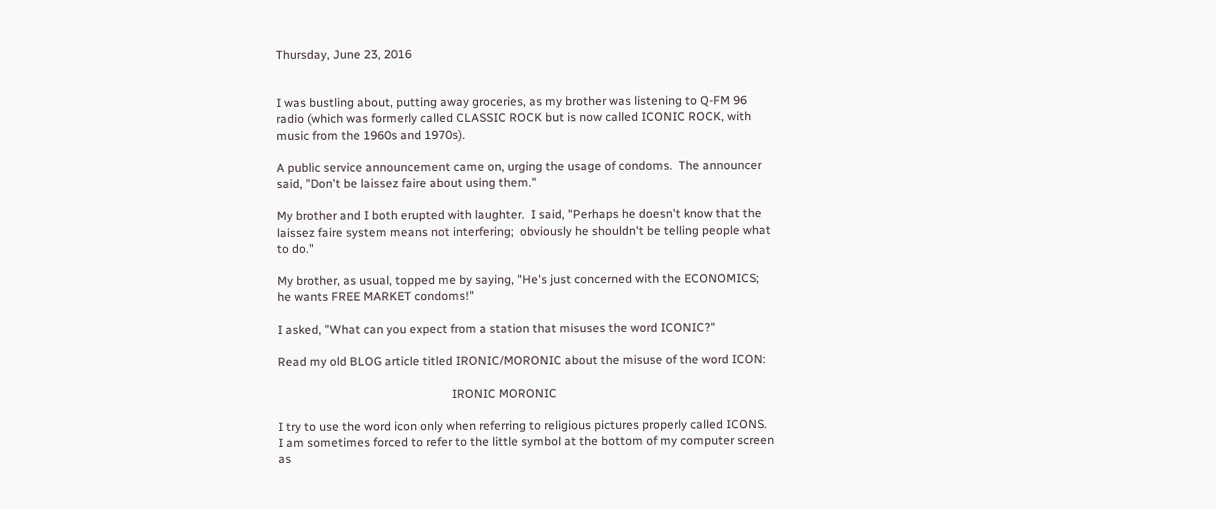Thursday, June 23, 2016


I was bustling about, putting away groceries, as my brother was listening to Q-FM 96 radio (which was formerly called CLASSIC ROCK but is now called ICONIC ROCK, with music from the 1960s and 1970s).

A public service announcement came on, urging the usage of condoms.  The announcer said, "Don't be laissez faire about using them."

My brother and I both erupted with laughter.  I said, "Perhaps he doesn't know that the laissez faire system means not interfering;  obviously he shouldn't be telling people what to do."

My brother, as usual, topped me by saying, "He's just concerned with the ECONOMICS;  he wants FREE MARKET condoms!"

I asked, "What can you expect from a station that misuses the word ICONIC?"

Read my old BLOG article titled IRONIC/MORONIC about the misuse of the word ICON:

                                                          IRONIC MORONIC

I try to use the word icon only when referring to religious pictures properly called ICONS.  I am sometimes forced to refer to the little symbol at the bottom of my computer screen as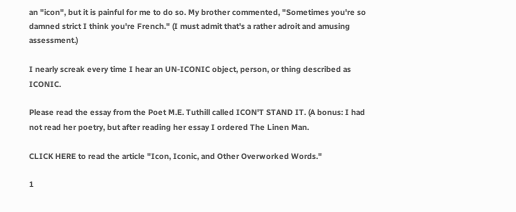an "icon", but it is painful for me to do so. My brother commented, "Sometimes you're so damned strict I think you're French." (I must admit that's a rather adroit and amusing assessment.)

I nearly screak every time I hear an UN-ICONIC object, person, or thing described as ICONIC.

Please read the essay from the Poet M.E. Tuthill called ICON'T STAND IT. (A bonus: I had not read her poetry, but after reading her essay I ordered The Linen Man.

CLICK HERE to read the article "Icon, Iconic, and Other Overworked Words."

1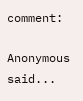comment:

Anonymous said...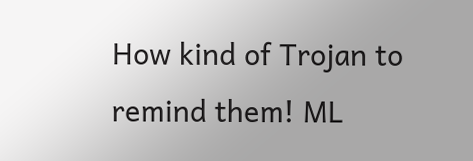How kind of Trojan to remind them! ML